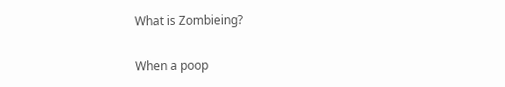What is Zombieing?


When a poop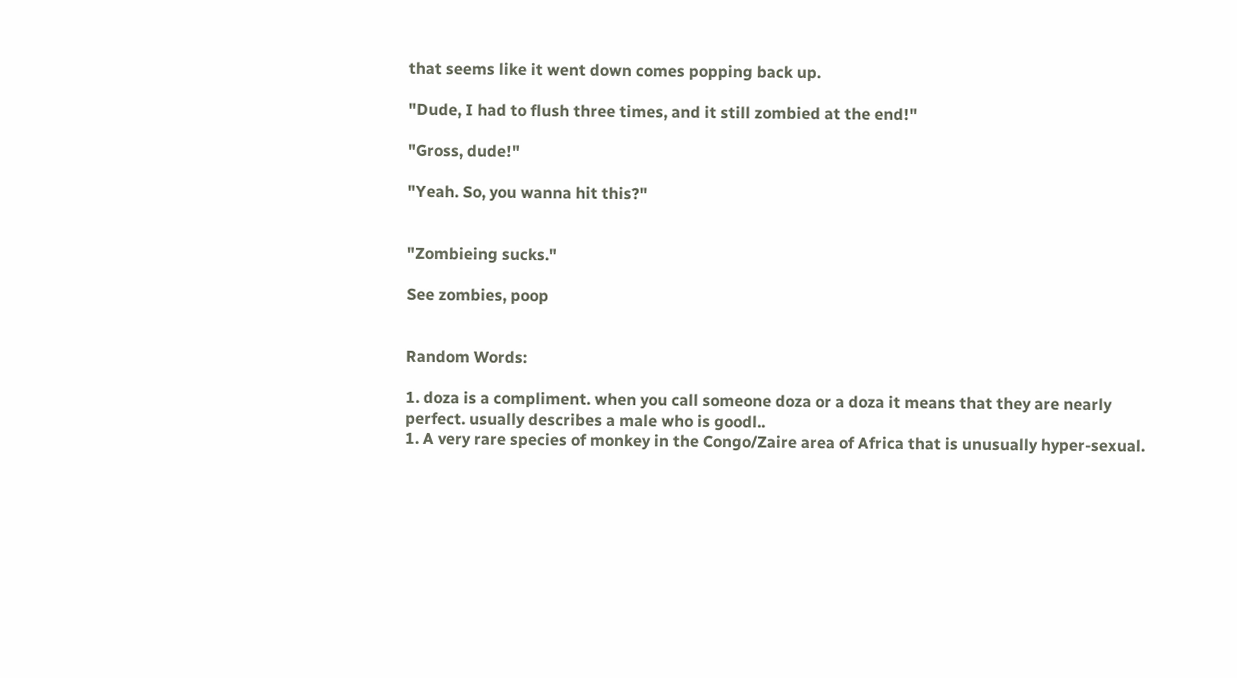that seems like it went down comes popping back up.

"Dude, I had to flush three times, and it still zombied at the end!"

"Gross, dude!"

"Yeah. So, you wanna hit this?"


"Zombieing sucks."

See zombies, poop


Random Words:

1. doza is a compliment. when you call someone doza or a doza it means that they are nearly perfect. usually describes a male who is goodl..
1. A very rare species of monkey in the Congo/Zaire area of Africa that is unusually hyper-sexual.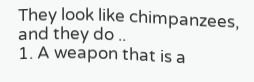They look like chimpanzees, and they do ..
1. A weapon that is a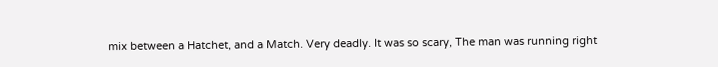mix between a Hatchet, and a Match. Very deadly. It was so scary, The man was running right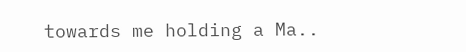towards me holding a Ma..